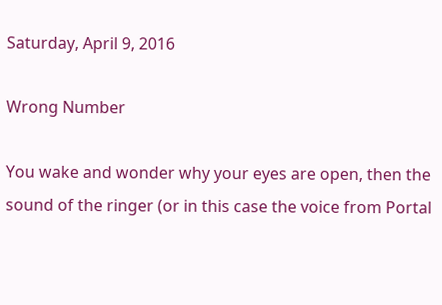Saturday, April 9, 2016

Wrong Number

You wake and wonder why your eyes are open, then the sound of the ringer (or in this case the voice from Portal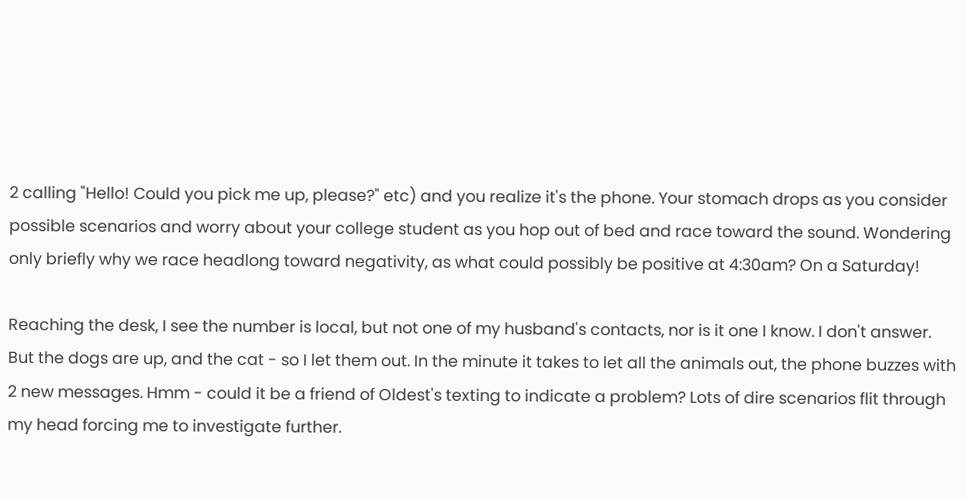2 calling "Hello! Could you pick me up, please?" etc) and you realize it's the phone. Your stomach drops as you consider possible scenarios and worry about your college student as you hop out of bed and race toward the sound. Wondering only briefly why we race headlong toward negativity, as what could possibly be positive at 4:30am? On a Saturday!

Reaching the desk, I see the number is local, but not one of my husband's contacts, nor is it one I know. I don't answer. But the dogs are up, and the cat - so I let them out. In the minute it takes to let all the animals out, the phone buzzes with 2 new messages. Hmm - could it be a friend of Oldest's texting to indicate a problem? Lots of dire scenarios flit through my head forcing me to investigate further.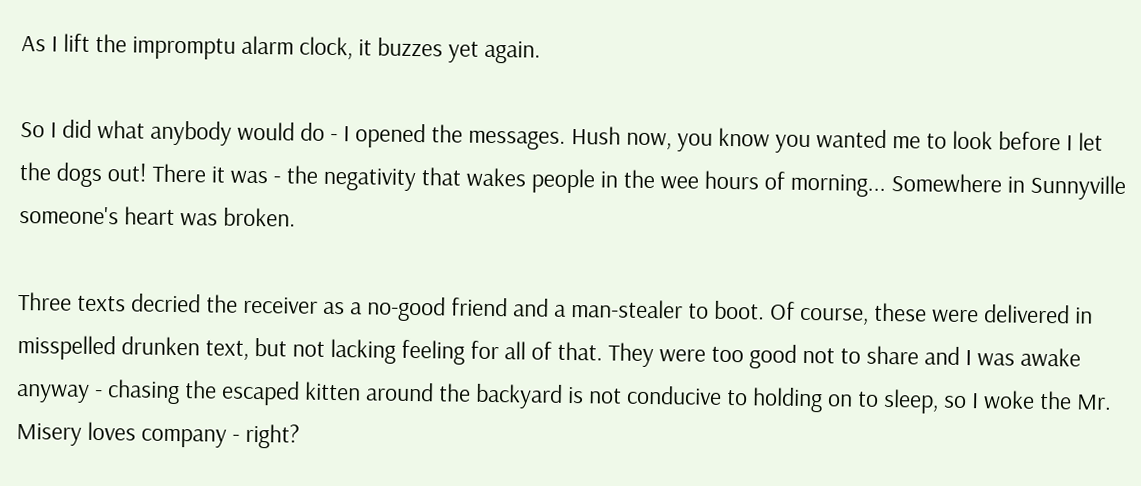As I lift the impromptu alarm clock, it buzzes yet again.

So I did what anybody would do - I opened the messages. Hush now, you know you wanted me to look before I let the dogs out! There it was - the negativity that wakes people in the wee hours of morning... Somewhere in Sunnyville someone's heart was broken.

Three texts decried the receiver as a no-good friend and a man-stealer to boot. Of course, these were delivered in misspelled drunken text, but not lacking feeling for all of that. They were too good not to share and I was awake anyway - chasing the escaped kitten around the backyard is not conducive to holding on to sleep, so I woke the Mr. Misery loves company - right?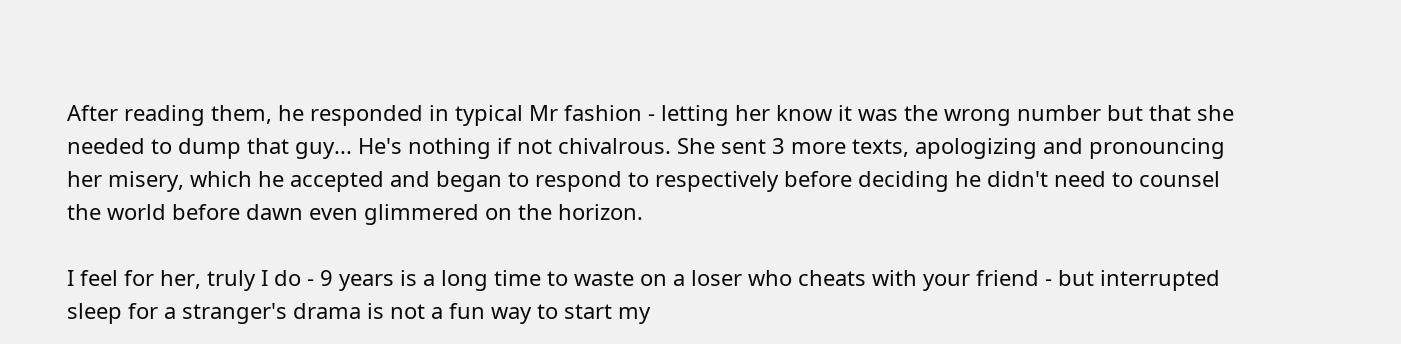After reading them, he responded in typical Mr fashion - letting her know it was the wrong number but that she needed to dump that guy... He's nothing if not chivalrous. She sent 3 more texts, apologizing and pronouncing her misery, which he accepted and began to respond to respectively before deciding he didn't need to counsel the world before dawn even glimmered on the horizon.

I feel for her, truly I do - 9 years is a long time to waste on a loser who cheats with your friend - but interrupted sleep for a stranger's drama is not a fun way to start my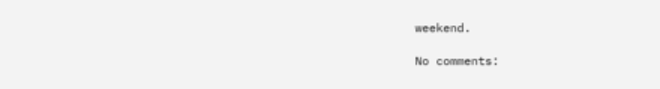weekend.

No comments: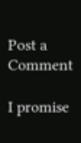Post a Comment

I promise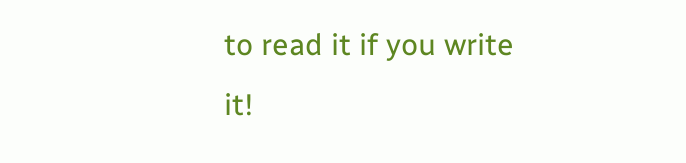to read it if you write it!